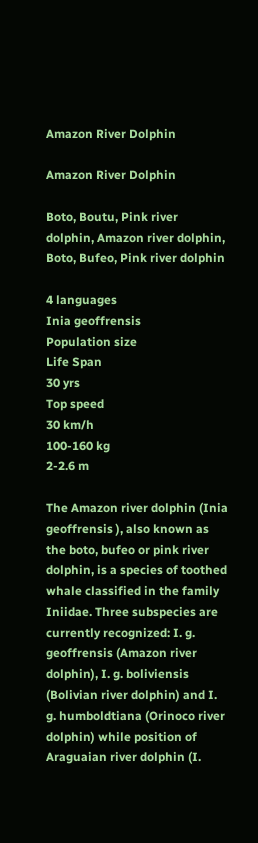Amazon River Dolphin

Amazon River Dolphin

Boto, Boutu, Pink river dolphin, Amazon river dolphin, Boto, Bufeo, Pink river dolphin

4 languages
Inia geoffrensis
Population size
Life Span
30 yrs
Top speed
30 km/h
100-160 kg
2-2.6 m

The Amazon river dolphin (Inia geoffrensis ), also known as the boto, bufeo or pink river dolphin, is a species of toothed whale classified in the family Iniidae. Three subspecies are currently recognized: I. g. geoffrensis (Amazon river dolphin), I. g. boliviensis (Bolivian river dolphin) and I. g. humboldtiana (Orinoco river dolphin) while position of Araguaian river dolphin (I.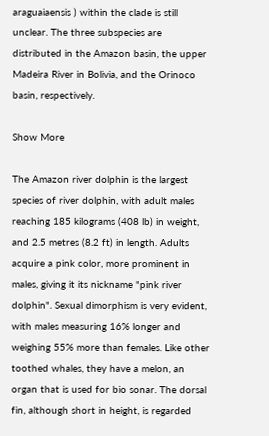araguaiaensis ) within the clade is still unclear. The three subspecies are distributed in the Amazon basin, the upper Madeira River in Bolivia, and the Orinoco basin, respectively.

Show More

The Amazon river dolphin is the largest species of river dolphin, with adult males reaching 185 kilograms (408 lb) in weight, and 2.5 metres (8.2 ft) in length. Adults acquire a pink color, more prominent in males, giving it its nickname "pink river dolphin". Sexual dimorphism is very evident, with males measuring 16% longer and weighing 55% more than females. Like other toothed whales, they have a melon, an organ that is used for bio sonar. The dorsal fin, although short in height, is regarded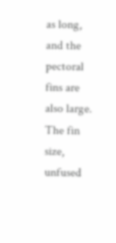as long, and the pectoral fins are also large. The fin size, unfused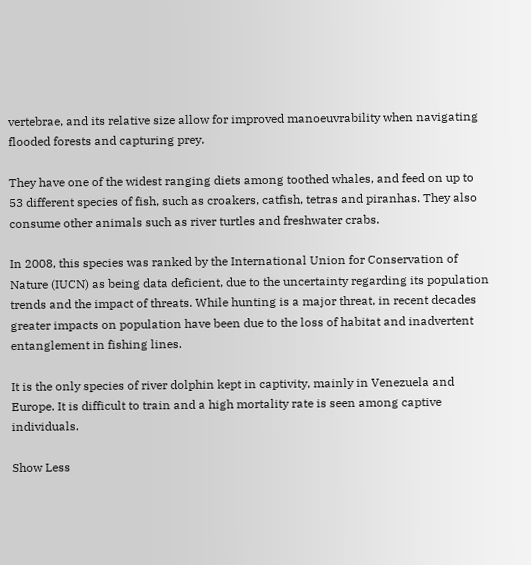vertebrae, and its relative size allow for improved manoeuvrability when navigating flooded forests and capturing prey.

They have one of the widest ranging diets among toothed whales, and feed on up to 53 different species of fish, such as croakers, catfish, tetras and piranhas. They also consume other animals such as river turtles and freshwater crabs.

In 2008, this species was ranked by the International Union for Conservation of Nature (IUCN) as being data deficient, due to the uncertainty regarding its population trends and the impact of threats. While hunting is a major threat, in recent decades greater impacts on population have been due to the loss of habitat and inadvertent entanglement in fishing lines.

It is the only species of river dolphin kept in captivity, mainly in Venezuela and Europe. It is difficult to train and a high mortality rate is seen among captive individuals.

Show Less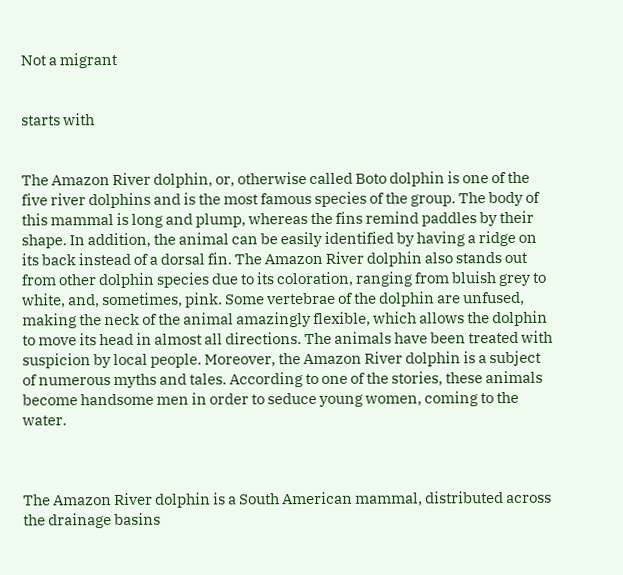Not a migrant


starts with


The Amazon River dolphin, or, otherwise called Boto dolphin is one of the five river dolphins and is the most famous species of the group. The body of this mammal is long and plump, whereas the fins remind paddles by their shape. In addition, the animal can be easily identified by having a ridge on its back instead of a dorsal fin. The Amazon River dolphin also stands out from other dolphin species due to its coloration, ranging from bluish grey to white, and, sometimes, pink. Some vertebrae of the dolphin are unfused, making the neck of the animal amazingly flexible, which allows the dolphin to move its head in almost all directions. The animals have been treated with suspicion by local people. Moreover, the Amazon River dolphin is a subject of numerous myths and tales. According to one of the stories, these animals become handsome men in order to seduce young women, coming to the water.



The Amazon River dolphin is a South American mammal, distributed across the drainage basins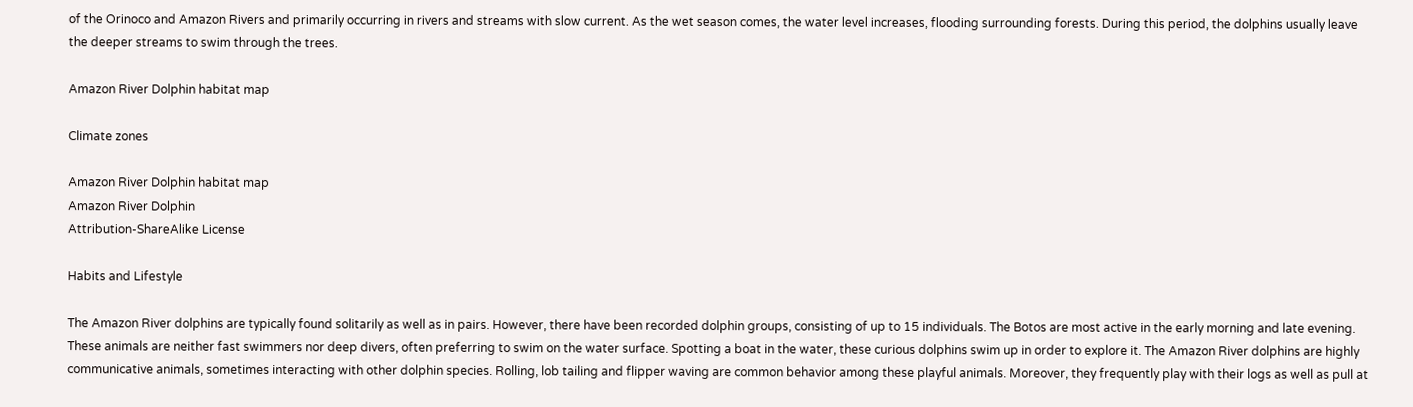of the Orinoco and Amazon Rivers and primarily occurring in rivers and streams with slow current. As the wet season comes, the water level increases, flooding surrounding forests. During this period, the dolphins usually leave the deeper streams to swim through the trees.

Amazon River Dolphin habitat map

Climate zones

Amazon River Dolphin habitat map
Amazon River Dolphin
Attribution-ShareAlike License

Habits and Lifestyle

The Amazon River dolphins are typically found solitarily as well as in pairs. However, there have been recorded dolphin groups, consisting of up to 15 individuals. The Botos are most active in the early morning and late evening. These animals are neither fast swimmers nor deep divers, often preferring to swim on the water surface. Spotting a boat in the water, these curious dolphins swim up in order to explore it. The Amazon River dolphins are highly communicative animals, sometimes interacting with other dolphin species. Rolling, lob tailing and flipper waving are common behavior among these playful animals. Moreover, they frequently play with their logs as well as pull at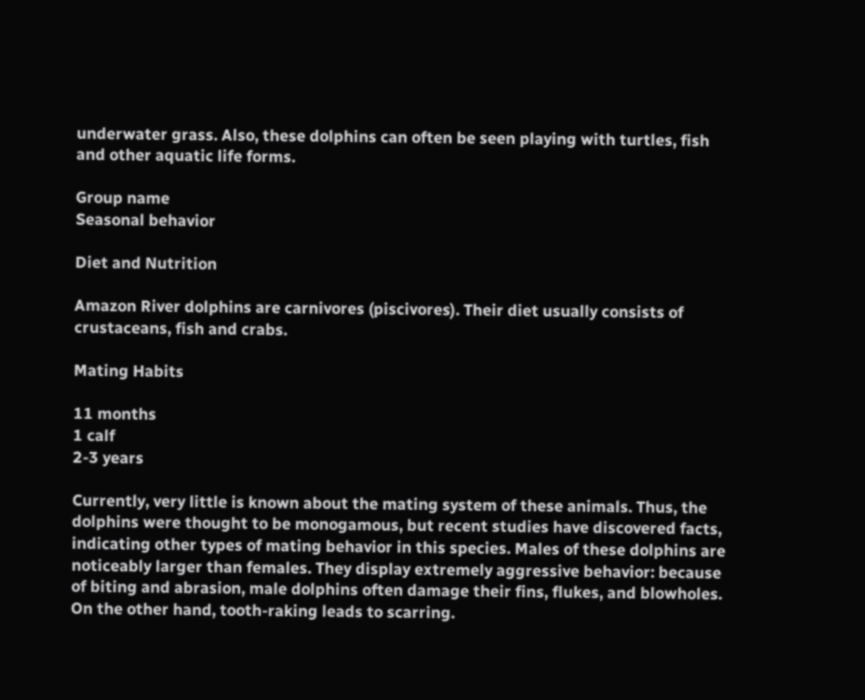underwater grass. Also, these dolphins can often be seen playing with turtles, fish and other aquatic life forms.

Group name
Seasonal behavior

Diet and Nutrition

Amazon River dolphins are carnivores (piscivores). Their diet usually consists of crustaceans, fish and crabs.

Mating Habits

11 months
1 calf
2-3 years

Currently, very little is known about the mating system of these animals. Thus, the dolphins were thought to be monogamous, but recent studies have discovered facts, indicating other types of mating behavior in this species. Males of these dolphins are noticeably larger than females. They display extremely aggressive behavior: because of biting and abrasion, male dolphins often damage their fins, flukes, and blowholes. On the other hand, tooth-raking leads to scarring.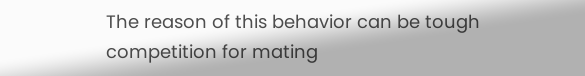The reason of this behavior can be tough competition for mating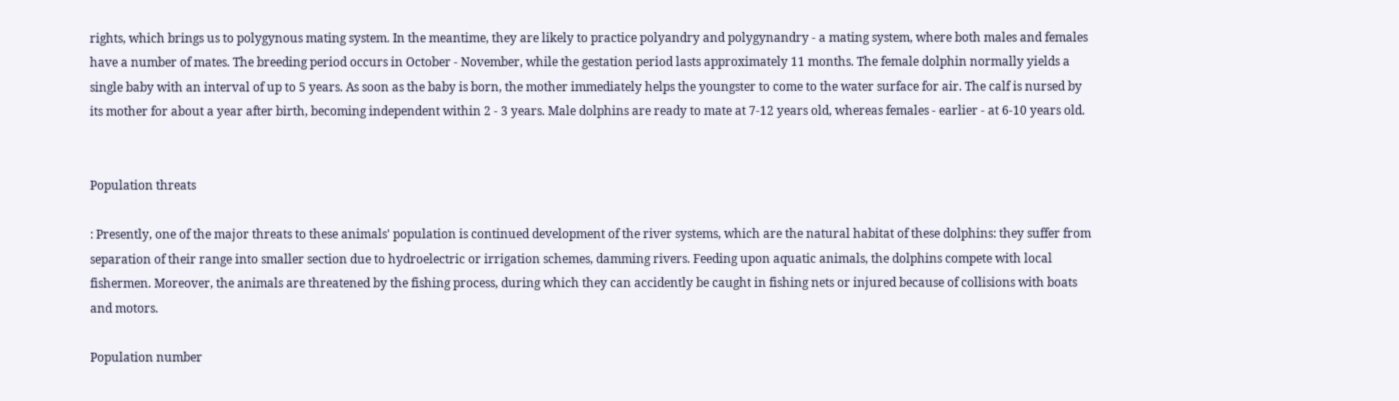rights, which brings us to polygynous mating system. In the meantime, they are likely to practice polyandry and polygynandry - a mating system, where both males and females have a number of mates. The breeding period occurs in October - November, while the gestation period lasts approximately 11 months. The female dolphin normally yields a single baby with an interval of up to 5 years. As soon as the baby is born, the mother immediately helps the youngster to come to the water surface for air. The calf is nursed by its mother for about a year after birth, becoming independent within 2 - 3 years. Male dolphins are ready to mate at 7-12 years old, whereas females - earlier - at 6-10 years old.


Population threats

: Presently, one of the major threats to these animals' population is continued development of the river systems, which are the natural habitat of these dolphins: they suffer from separation of their range into smaller section due to hydroelectric or irrigation schemes, damming rivers. Feeding upon aquatic animals, the dolphins compete with local fishermen. Moreover, the animals are threatened by the fishing process, during which they can accidently be caught in fishing nets or injured because of collisions with boats and motors.

Population number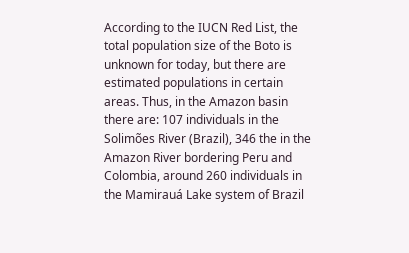According to the IUCN Red List, the total population size of the Boto is unknown for today, but there are estimated populations in certain areas. Thus, in the Amazon basin there are: 107 individuals in the Solimões River (Brazil), 346 the in the Amazon River bordering Peru and Colombia, around 260 individuals in the Mamirauá Lake system of Brazil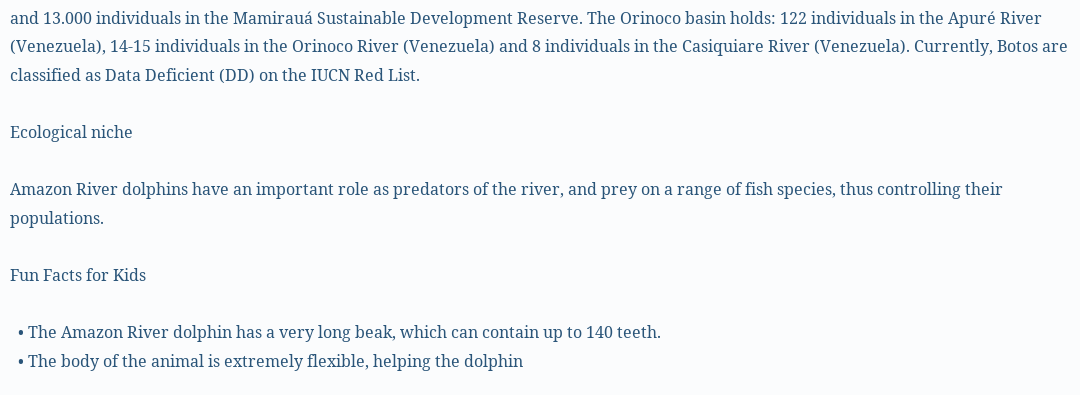and 13.000 individuals in the Mamirauá Sustainable Development Reserve. The Orinoco basin holds: 122 individuals in the Apuré River (Venezuela), 14-15 individuals in the Orinoco River (Venezuela) and 8 individuals in the Casiquiare River (Venezuela). Currently, Botos are classified as Data Deficient (DD) on the IUCN Red List.

Ecological niche

Amazon River dolphins have an important role as predators of the river, and prey on a range of fish species, thus controlling their populations.

Fun Facts for Kids

  • The Amazon River dolphin has a very long beak, which can contain up to 140 teeth.
  • The body of the animal is extremely flexible, helping the dolphin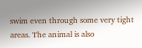swim even through some very tight areas. The animal is also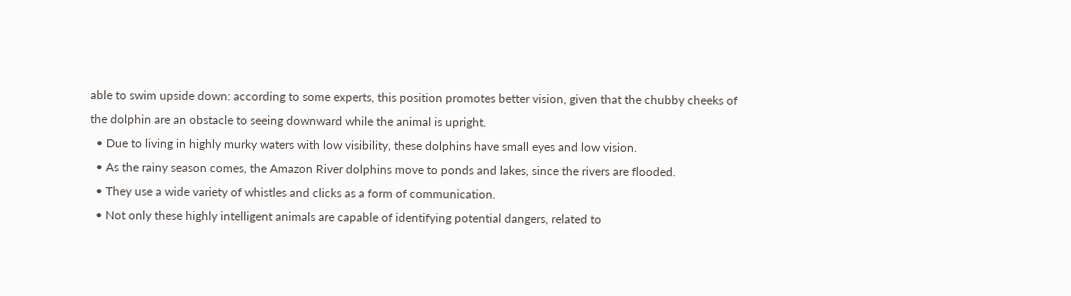able to swim upside down: according to some experts, this position promotes better vision, given that the chubby cheeks of the dolphin are an obstacle to seeing downward while the animal is upright.
  • Due to living in highly murky waters with low visibility, these dolphins have small eyes and low vision.
  • As the rainy season comes, the Amazon River dolphins move to ponds and lakes, since the rivers are flooded.
  • They use a wide variety of whistles and clicks as a form of communication.
  • Not only these highly intelligent animals are capable of identifying potential dangers, related to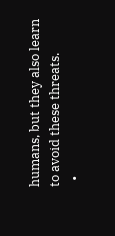humans, but they also learn to avoid these threats.
  •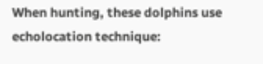When hunting, these dolphins use echolocation technique: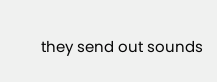they send out sounds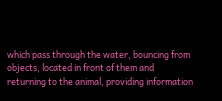which pass through the water, bouncing from objects, located in front of them and returning to the animal, providing information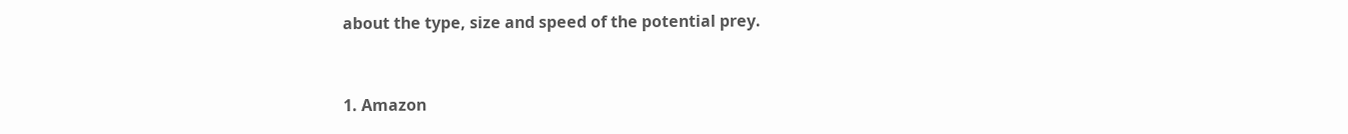about the type, size and speed of the potential prey.


1. Amazon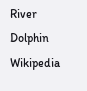River Dolphin Wikipedia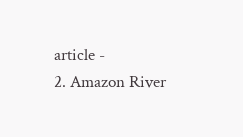article -
2. Amazon River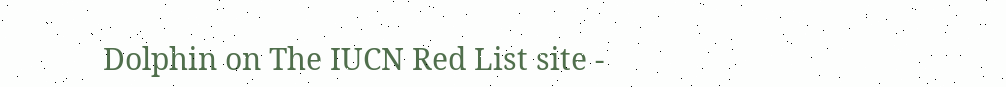Dolphin on The IUCN Red List site -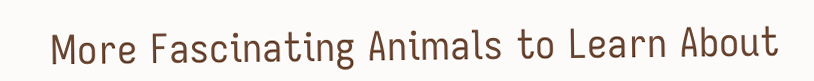More Fascinating Animals to Learn About